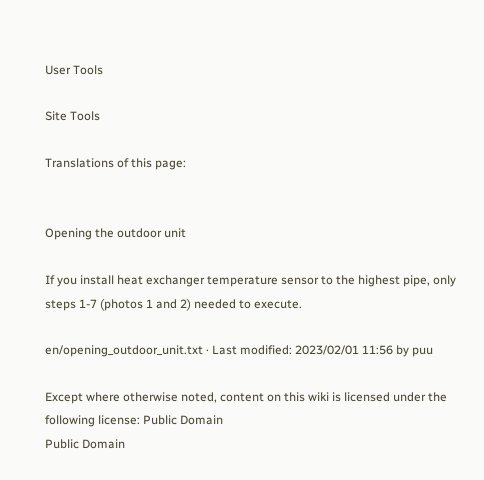User Tools

Site Tools

Translations of this page:


Opening the outdoor unit

If you install heat exchanger temperature sensor to the highest pipe, only steps 1-7 (photos 1 and 2) needed to execute.

en/opening_outdoor_unit.txt · Last modified: 2023/02/01 11:56 by puu

Except where otherwise noted, content on this wiki is licensed under the following license: Public Domain
Public Domain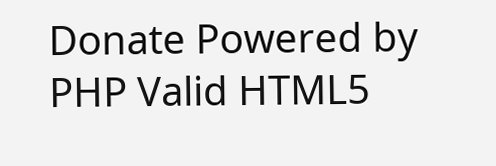Donate Powered by PHP Valid HTML5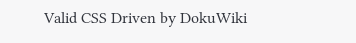Valid CSS Driven by DokuWiki